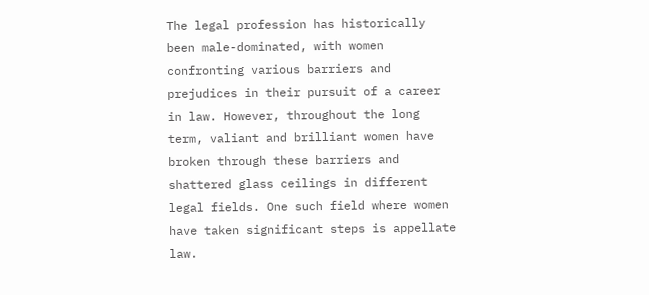The legal profession has historically been male-dominated, with women confronting various barriers and prejudices in their pursuit of a career in law. However, throughout the long term, valiant and brilliant women have broken through these barriers and shattered glass ceilings in different legal fields. One such field where women have taken significant steps is appellate law.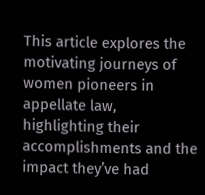This article explores the motivating journeys of women pioneers in appellate law, highlighting their accomplishments and the impact they’ve had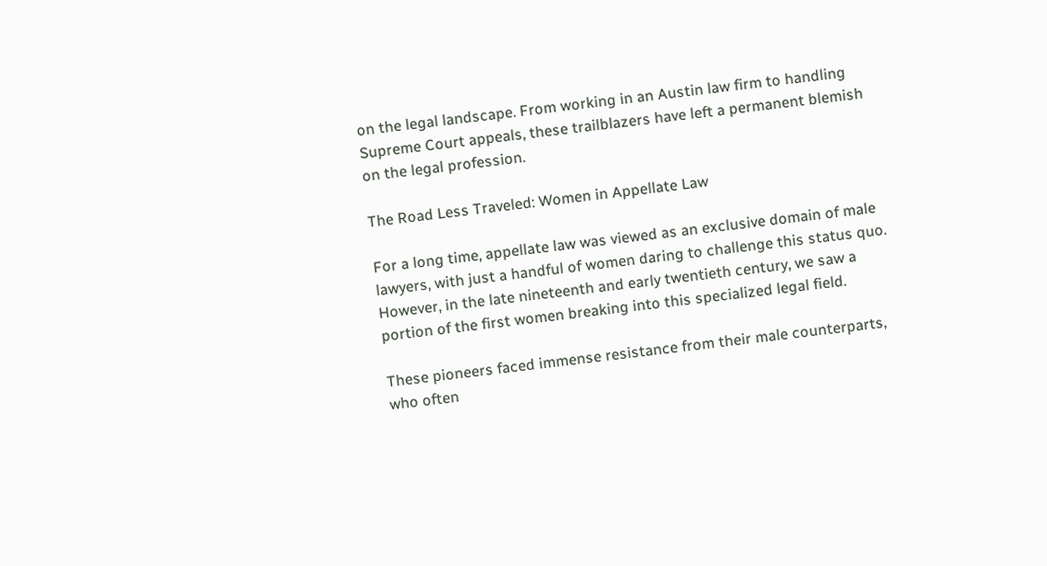on the legal landscape. From working in an Austin law firm to handling Supreme Court appeals, these trailblazers have left a permanent blemish on the legal profession.

The Road Less Traveled: Women in Appellate Law

For a long time, appellate law was viewed as an exclusive domain of male lawyers, with just a handful of women daring to challenge this status quo. However, in the late nineteenth and early twentieth century, we saw a portion of the first women breaking into this specialized legal field.

These pioneers faced immense resistance from their male counterparts, who often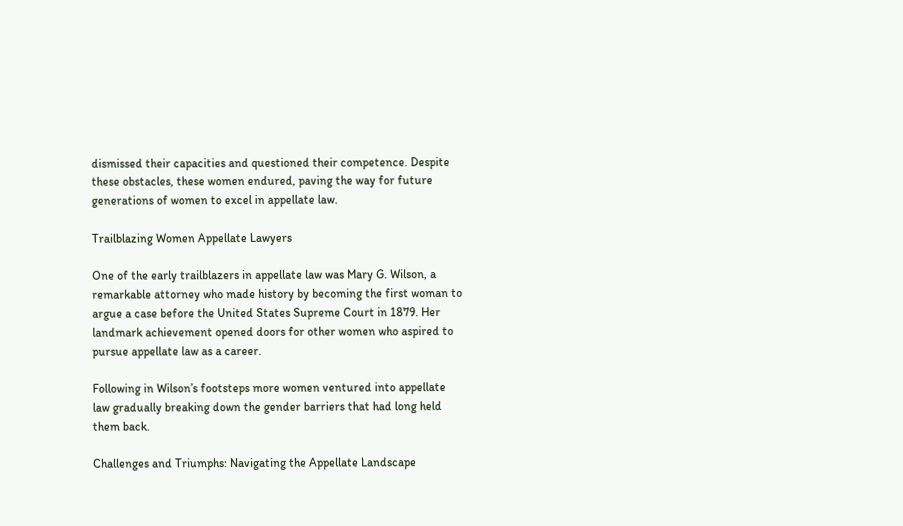dismissed their capacities and questioned their competence. Despite these obstacles, these women endured, paving the way for future generations of women to excel in appellate law.

Trailblazing Women Appellate Lawyers

One of the early trailblazers in appellate law was Mary G. Wilson, a remarkable attorney who made history by becoming the first woman to argue a case before the United States Supreme Court in 1879. Her landmark achievement opened doors for other women who aspired to pursue appellate law as a career.

Following in Wilson’s footsteps more women ventured into appellate law gradually breaking down the gender barriers that had long held them back.

Challenges and Triumphs: Navigating the Appellate Landscape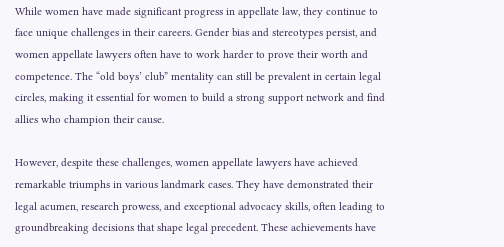While women have made significant progress in appellate law, they continue to face unique challenges in their careers. Gender bias and stereotypes persist, and women appellate lawyers often have to work harder to prove their worth and competence. The “old boys’ club” mentality can still be prevalent in certain legal circles, making it essential for women to build a strong support network and find allies who champion their cause.

However, despite these challenges, women appellate lawyers have achieved remarkable triumphs in various landmark cases. They have demonstrated their legal acumen, research prowess, and exceptional advocacy skills, often leading to groundbreaking decisions that shape legal precedent. These achievements have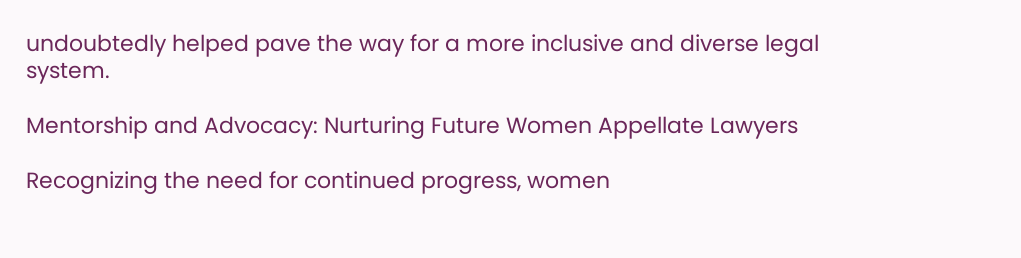undoubtedly helped pave the way for a more inclusive and diverse legal system.

Mentorship and Advocacy: Nurturing Future Women Appellate Lawyers

Recognizing the need for continued progress, women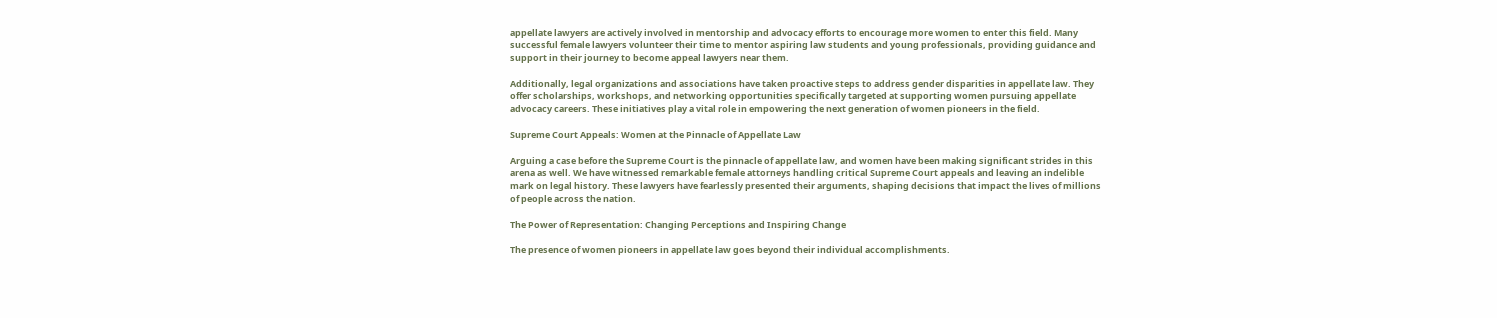appellate lawyers are actively involved in mentorship and advocacy efforts to encourage more women to enter this field. Many successful female lawyers volunteer their time to mentor aspiring law students and young professionals, providing guidance and support in their journey to become appeal lawyers near them.

Additionally, legal organizations and associations have taken proactive steps to address gender disparities in appellate law. They offer scholarships, workshops, and networking opportunities specifically targeted at supporting women pursuing appellate advocacy careers. These initiatives play a vital role in empowering the next generation of women pioneers in the field.

Supreme Court Appeals: Women at the Pinnacle of Appellate Law

Arguing a case before the Supreme Court is the pinnacle of appellate law, and women have been making significant strides in this arena as well. We have witnessed remarkable female attorneys handling critical Supreme Court appeals and leaving an indelible mark on legal history. These lawyers have fearlessly presented their arguments, shaping decisions that impact the lives of millions of people across the nation.

The Power of Representation: Changing Perceptions and Inspiring Change

The presence of women pioneers in appellate law goes beyond their individual accomplishments.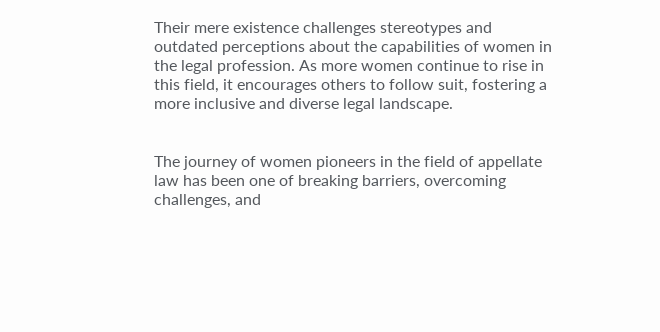Their mere existence challenges stereotypes and outdated perceptions about the capabilities of women in the legal profession. As more women continue to rise in this field, it encourages others to follow suit, fostering a more inclusive and diverse legal landscape.


The journey of women pioneers in the field of appellate law has been one of breaking barriers, overcoming challenges, and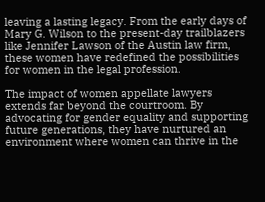leaving a lasting legacy. From the early days of Mary G. Wilson to the present-day trailblazers like Jennifer Lawson of the Austin law firm, these women have redefined the possibilities for women in the legal profession.

The impact of women appellate lawyers extends far beyond the courtroom. By advocating for gender equality and supporting future generations, they have nurtured an environment where women can thrive in the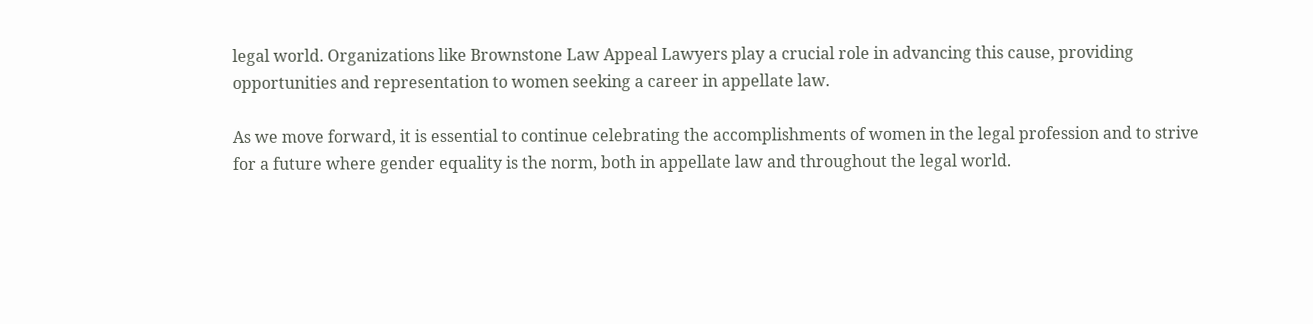legal world. Organizations like Brownstone Law Appeal Lawyers play a crucial role in advancing this cause, providing opportunities and representation to women seeking a career in appellate law.

As we move forward, it is essential to continue celebrating the accomplishments of women in the legal profession and to strive for a future where gender equality is the norm, both in appellate law and throughout the legal world.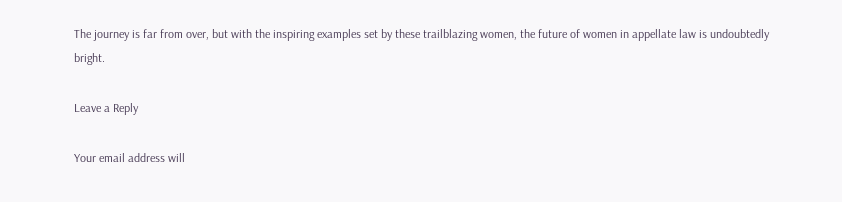The journey is far from over, but with the inspiring examples set by these trailblazing women, the future of women in appellate law is undoubtedly bright.

Leave a Reply

Your email address will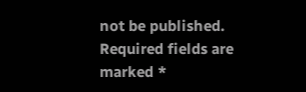not be published. Required fields are marked *